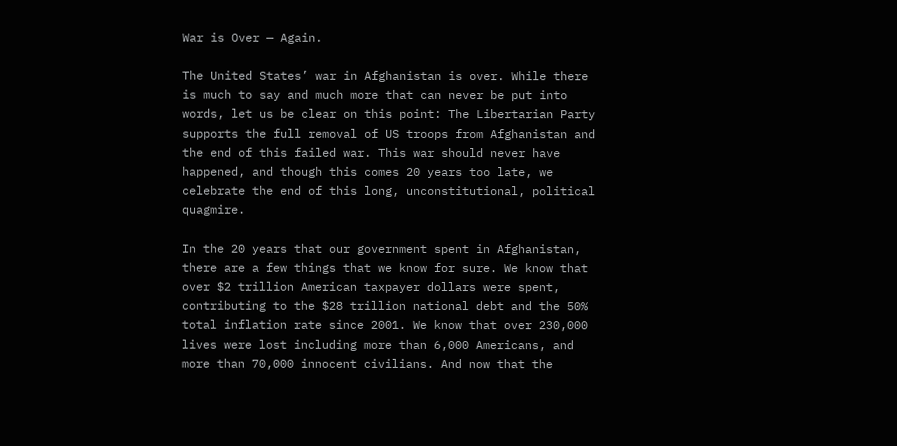War is Over — Again.

The United States’ war in Afghanistan is over. While there is much to say and much more that can never be put into words, let us be clear on this point: The Libertarian Party supports the full removal of US troops from Afghanistan and the end of this failed war. This war should never have happened, and though this comes 20 years too late, we celebrate the end of this long, unconstitutional, political quagmire.

In the 20 years that our government spent in Afghanistan, there are a few things that we know for sure. We know that over $2 trillion American taxpayer dollars were spent, contributing to the $28 trillion national debt and the 50% total inflation rate since 2001. We know that over 230,000 lives were lost including more than 6,000 Americans, and more than 70,000 innocent civilians. And now that the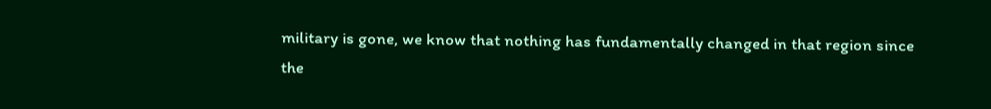military is gone, we know that nothing has fundamentally changed in that region since the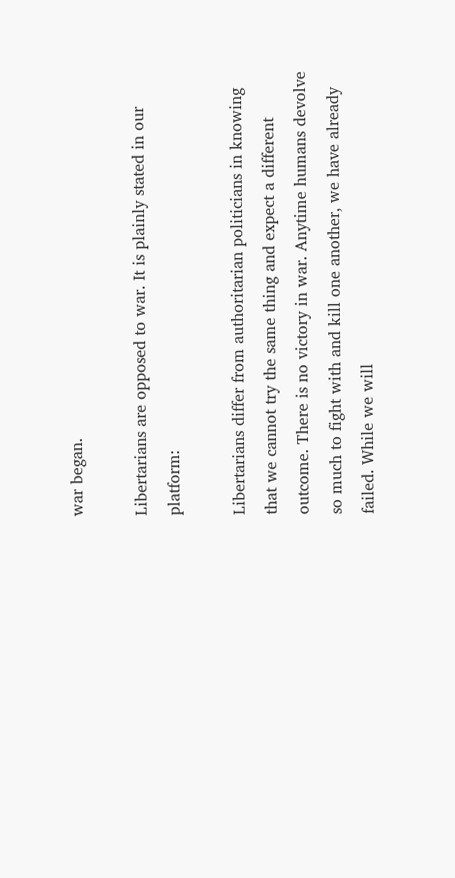war began.

Libertarians are opposed to war. It is plainly stated in our platform:

Libertarians differ from authoritarian politicians in knowing that we cannot try the same thing and expect a different outcome. There is no victory in war. Anytime humans devolve so much to fight with and kill one another, we have already failed. While we will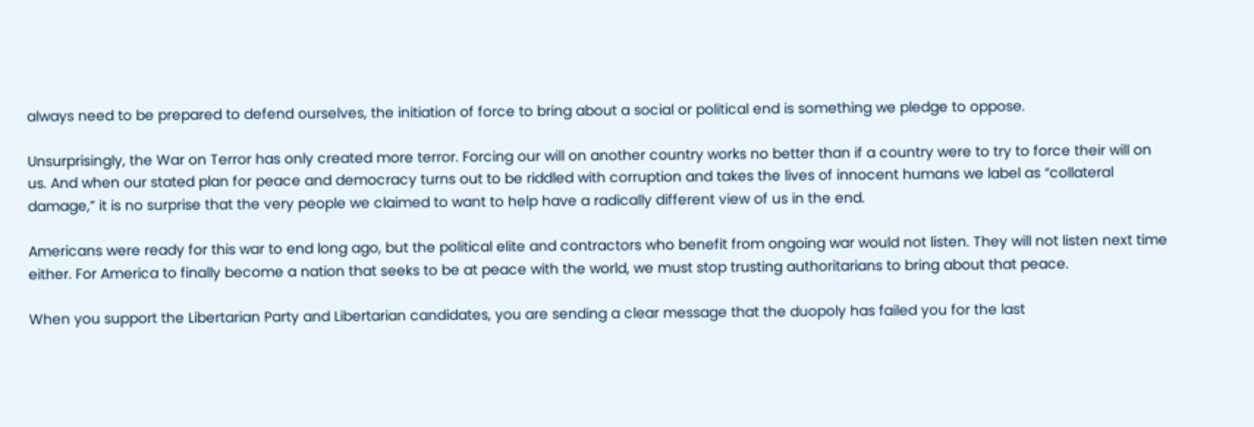always need to be prepared to defend ourselves, the initiation of force to bring about a social or political end is something we pledge to oppose.

Unsurprisingly, the War on Terror has only created more terror. Forcing our will on another country works no better than if a country were to try to force their will on us. And when our stated plan for peace and democracy turns out to be riddled with corruption and takes the lives of innocent humans we label as “collateral damage,” it is no surprise that the very people we claimed to want to help have a radically different view of us in the end.

Americans were ready for this war to end long ago, but the political elite and contractors who benefit from ongoing war would not listen. They will not listen next time either. For America to finally become a nation that seeks to be at peace with the world, we must stop trusting authoritarians to bring about that peace.

When you support the Libertarian Party and Libertarian candidates, you are sending a clear message that the duopoly has failed you for the last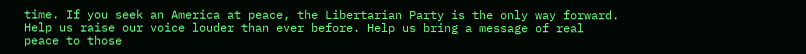time. If you seek an America at peace, the Libertarian Party is the only way forward. Help us raise our voice louder than ever before. Help us bring a message of real peace to those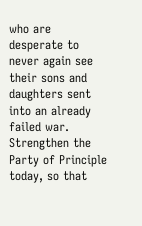who are desperate to never again see their sons and daughters sent into an already failed war. Strengthen the Party of Principle today, so that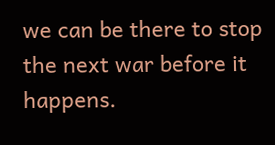we can be there to stop the next war before it happens.